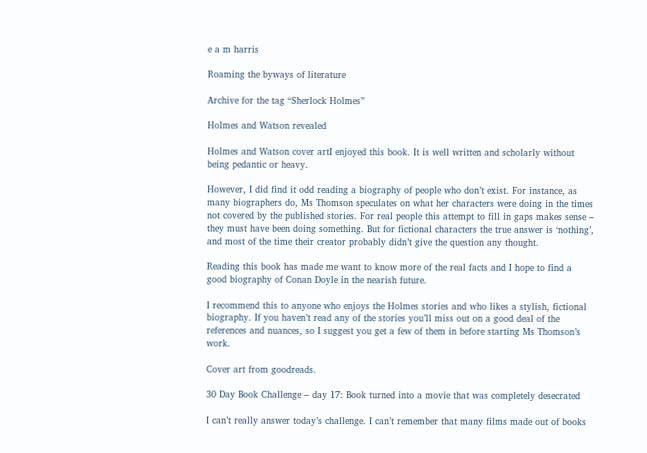e a m harris

Roaming the byways of literature

Archive for the tag “Sherlock Holmes”

Holmes and Watson revealed

Holmes and Watson cover artI enjoyed this book. It is well written and scholarly without being pedantic or heavy.

However, I did find it odd reading a biography of people who don’t exist. For instance, as many biographers do, Ms Thomson speculates on what her characters were doing in the times not covered by the published stories. For real people this attempt to fill in gaps makes sense – they must have been doing something. But for fictional characters the true answer is ‘nothing’, and most of the time their creator probably didn’t give the question any thought.

Reading this book has made me want to know more of the real facts and I hope to find a good biography of Conan Doyle in the nearish future.

I recommend this to anyone who enjoys the Holmes stories and who likes a stylish, fictional biography. If you haven’t read any of the stories you’ll miss out on a good deal of the references and nuances, so I suggest you get a few of them in before starting Ms Thomson’s work.

Cover art from goodreads.

30 Day Book Challenge – day 17: Book turned into a movie that was completely desecrated

I can’t really answer today’s challenge. I can’t remember that many films made out of books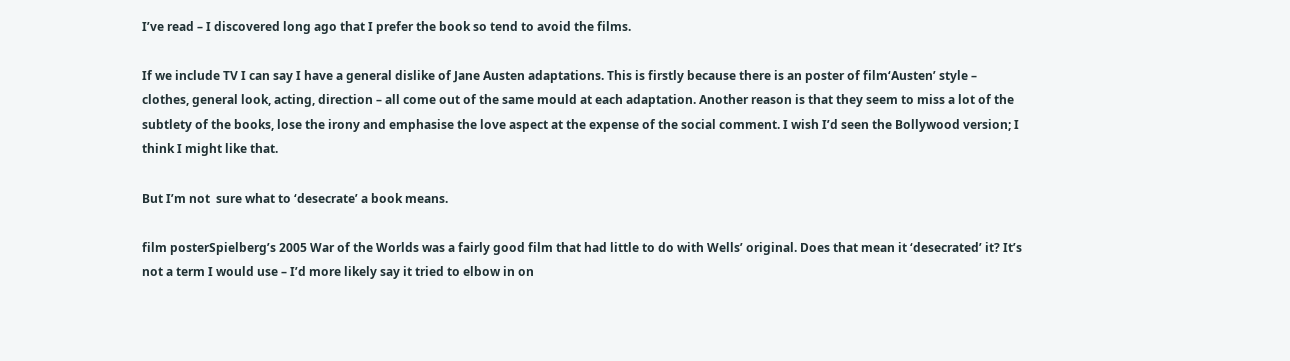I’ve read – I discovered long ago that I prefer the book so tend to avoid the films.

If we include TV I can say I have a general dislike of Jane Austen adaptations. This is firstly because there is an poster of film‘Austen’ style – clothes, general look, acting, direction – all come out of the same mould at each adaptation. Another reason is that they seem to miss a lot of the subtlety of the books, lose the irony and emphasise the love aspect at the expense of the social comment. I wish I’d seen the Bollywood version; I think I might like that.

But I’m not  sure what to ‘desecrate’ a book means.

film posterSpielberg’s 2005 War of the Worlds was a fairly good film that had little to do with Wells’ original. Does that mean it ‘desecrated’ it? It’s not a term I would use – I’d more likely say it tried to elbow in on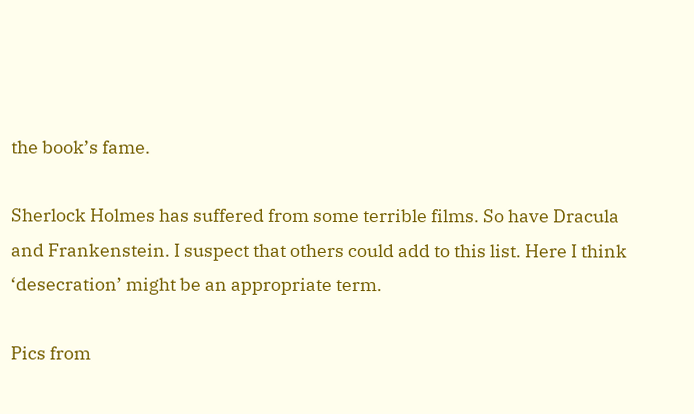the book’s fame.

Sherlock Holmes has suffered from some terrible films. So have Dracula and Frankenstein. I suspect that others could add to this list. Here I think ‘desecration’ might be an appropriate term.

Pics from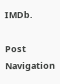IMDb.

Post Navigation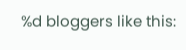%d bloggers like this: